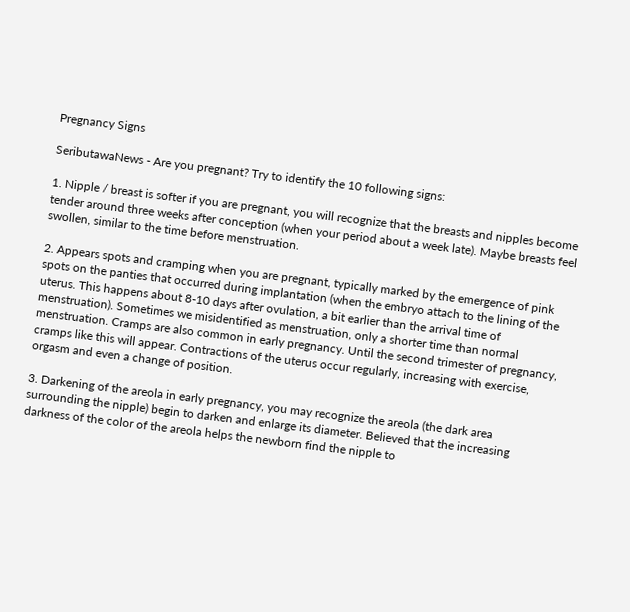Pregnancy Signs

SeributawaNews - Are you pregnant? Try to identify the 10 following signs:

1. Nipple / breast is softer if you are pregnant, you will recognize that the breasts and nipples become tender around three weeks after conception (when your period about a week late). Maybe breasts feel swollen, similar to the time before menstruation.

2. Appears spots and cramping when you are pregnant, typically marked by the emergence of pink spots on the panties that occurred during implantation (when the embryo attach to the lining of the uterus. This happens about 8-10 days after ovulation, a bit earlier than the arrival time of menstruation). Sometimes we misidentified as menstruation, only a shorter time than normal menstruation. Cramps are also common in early pregnancy. Until the second trimester of pregnancy, cramps like this will appear. Contractions of the uterus occur regularly, increasing with exercise, orgasm and even a change of position.

3. Darkening of the areola in early pregnancy, you may recognize the areola (the dark area surrounding the nipple) begin to darken and enlarge its diameter. Believed that the increasing darkness of the color of the areola helps the newborn find the nipple to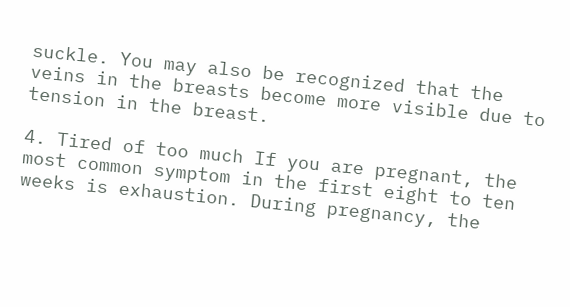suckle. You may also be recognized that the veins in the breasts become more visible due to tension in the breast.

4. Tired of too much If you are pregnant, the most common symptom in the first eight to ten weeks is exhaustion. During pregnancy, the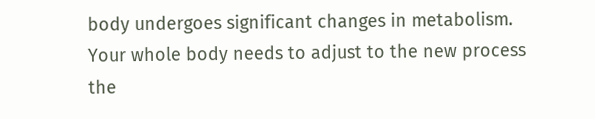body undergoes significant changes in metabolism. Your whole body needs to adjust to the new process the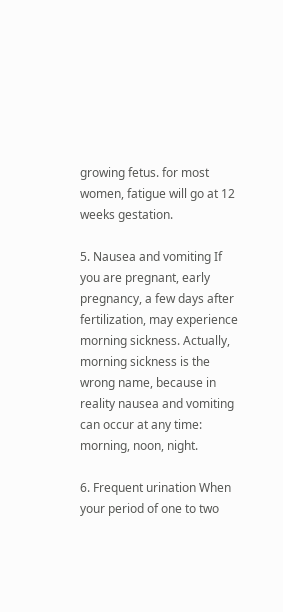growing fetus. for most women, fatigue will go at 12 weeks gestation.

5. Nausea and vomiting If you are pregnant, early pregnancy, a few days after fertilization, may experience morning sickness. Actually, morning sickness is the wrong name, because in reality nausea and vomiting can occur at any time: morning, noon, night.

6. Frequent urination When your period of one to two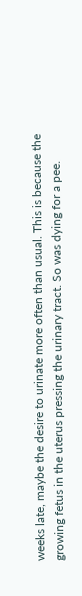weeks late, maybe the desire to urinate more often than usual. This is because the growing fetus in the uterus pressing the urinary tract. So was dying for a pee.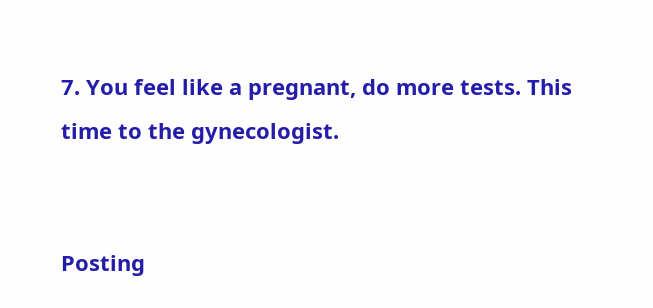7. You feel like a pregnant, do more tests. This time to the gynecologist.


Posting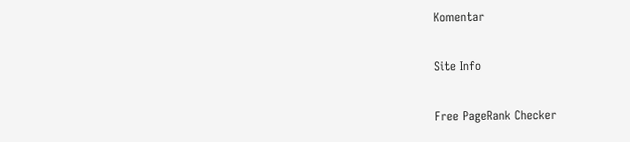Komentar

Site Info

Free PageRank Checker